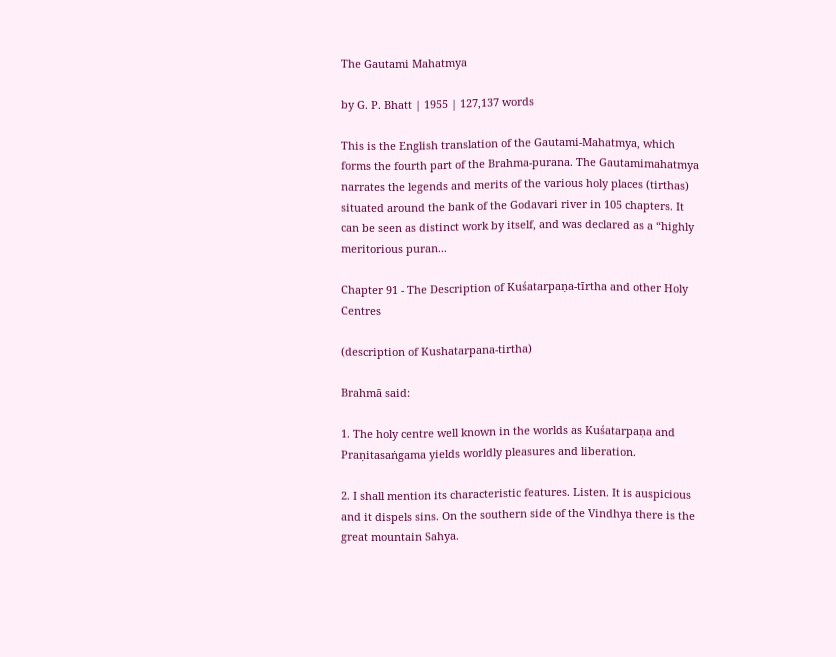The Gautami Mahatmya

by G. P. Bhatt | 1955 | 127,137 words

This is the English translation of the Gautami-Mahatmya, which forms the fourth part of the Brahma-purana. The Gautamimahatmya narrates the legends and merits of the various holy places (tirthas) situated around the bank of the Godavari river in 105 chapters. It can be seen as distinct work by itself, and was declared as a “highly meritorious puran...

Chapter 91 - The Description of Kuśatarpaṇa-tīrtha and other Holy Centres

(description of Kushatarpana-tirtha)

Brahmā said:

1. The holy centre well known in the worlds as Kuśatarpaṇa and Praṇitasaṅgama yields worldly pleasures and liberation.

2. I shall mention its characteristic features. Listen. It is auspicious and it dispels sins. On the southern side of the Vindhya there is the great mountain Sahya.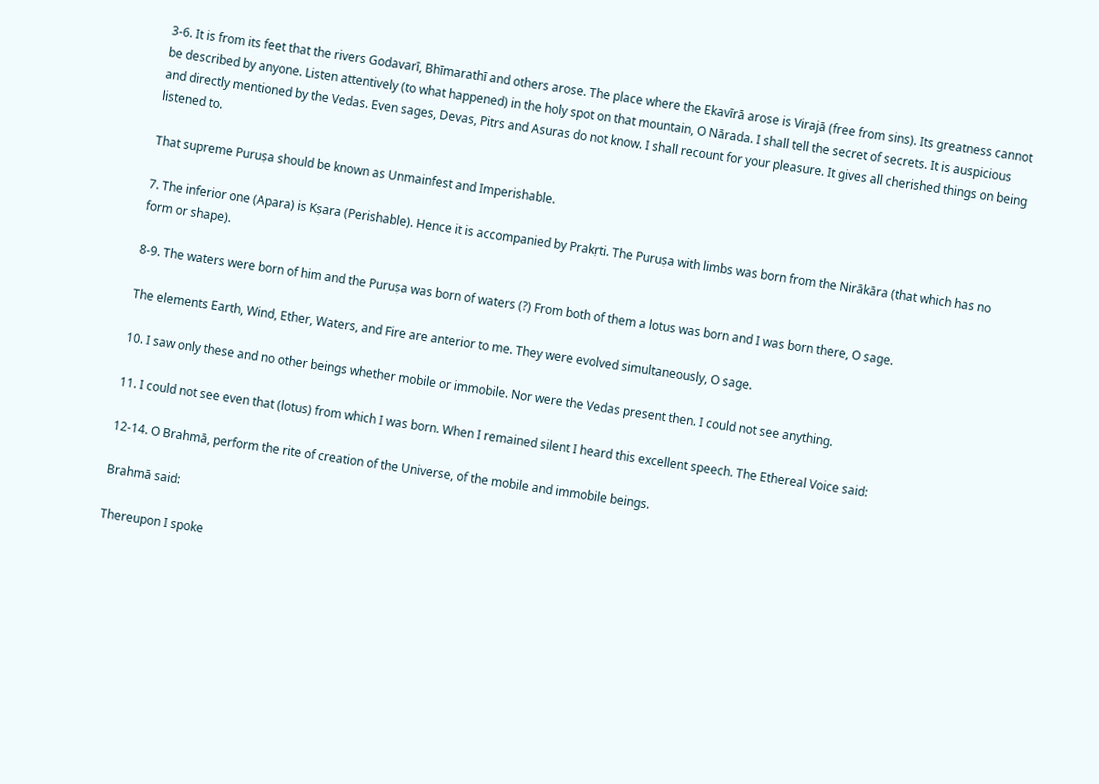3-6. It is from its feet that the rivers Godavarī, Bhīmarathī and others arose. The place where the Ekavīrā arose is Virajā (free from sins). Its greatness cannot be described by anyone. Listen attentively (to what happened) in the holy spot on that mountain, O Nārada. I shall tell the secret of secrets. It is auspicious and directly mentioned by the Vedas. Even sages, Devas, Pitrs and Asuras do not know. I shall recount for your pleasure. It gives all cherished things on being listened to.

That supreme Puruṣa should be known as Unmainfest and Imperishable.

7. The inferior one (Apara) is Kṣara (Perishable). Hence it is accompanied by Prakṛti. The Puruṣa with limbs was born from the Nirākāra (that which has no form or shape).

8-9. The waters were born of him and the Puruṣa was born of waters (?) From both of them a lotus was born and I was born there, O sage.

The elements Earth, Wind, Ether, Waters, and Fire are anterior to me. They were evolved simultaneously, O sage.

10. I saw only these and no other beings whether mobile or immobile. Nor were the Vedas present then. I could not see anything.

11. I could not see even that (lotus) from which I was born. When I remained silent I heard this excellent speech. The Ethereal Voice said:

12-14. O Brahmā, perform the rite of creation of the Universe, of the mobile and immobile beings.

Brahmā said:

Thereupon I spoke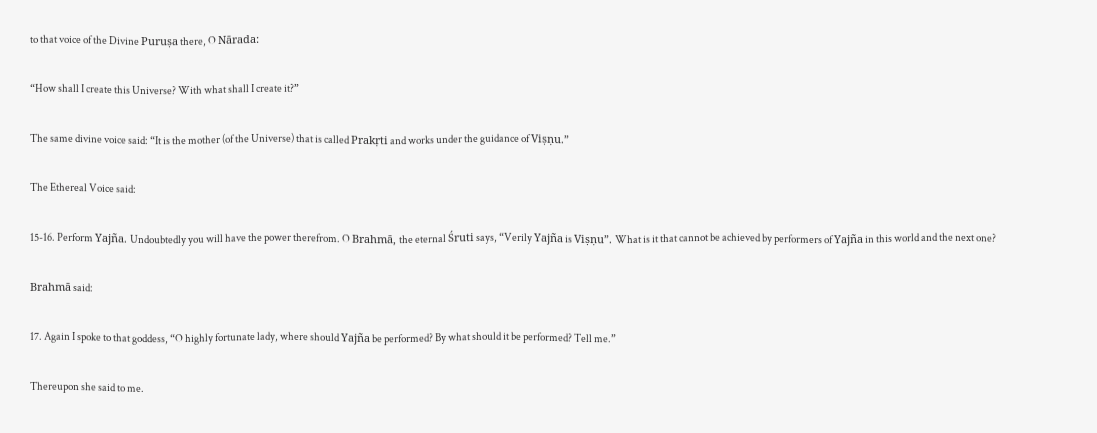to that voice of the Divine Puruṣa there, O Nārada:

“How shall I create this Universe? With what shall I create it?”

The same divine voice said: “It is the mother (of the Universe) that is called Prakṛti and works under the guidance of Viṣṇu.”

The Ethereal Voice said:

15-16. Perform Yajña. Undoubtedly you will have the power therefrom. O Brahmā, the eternal Śruti says, “Verily Yajña is Viṣṇu”. What is it that cannot be achieved by performers of Yajña in this world and the next one?

Brahmā said:

17. Again I spoke to that goddess, “O highly fortunate lady, where should Yajña be performed? By what should it be performed? Tell me.”

Thereupon she said to me.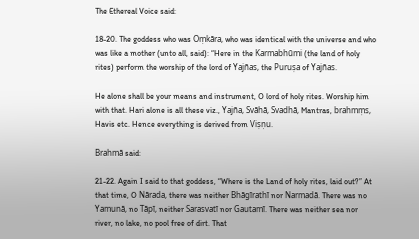The Ethereal Voice said:

18-20. The goddess who was Oṃkāra, who was identical with the universe and who was like a mother (unto all, said): “Here in the Karmabhūmi (the land of holy rites) perform the worship of the lord of Yajñas, the Puruṣa of Yajñas.

He alone shall be your means and instrument, O lord of holy rites. Worship him with that. Hari alone is all these viz., Yajña, Svāhā, Svadhā, Mantras, brahmṃs, Havis etc. Hence everything is derived from Viṣṇu.

Brahmā said:

21-22. Again I said to that goddess, “Where is the Land of holy rites, laid out?” At that time, O Nārada, there was neither Bhāgīrathī nor Narmadā. There was no Yamunā, no Tāpī, neither Sarasvatī nor Gautamī. There was neither sea nor river, no lake, no pool free of dirt. That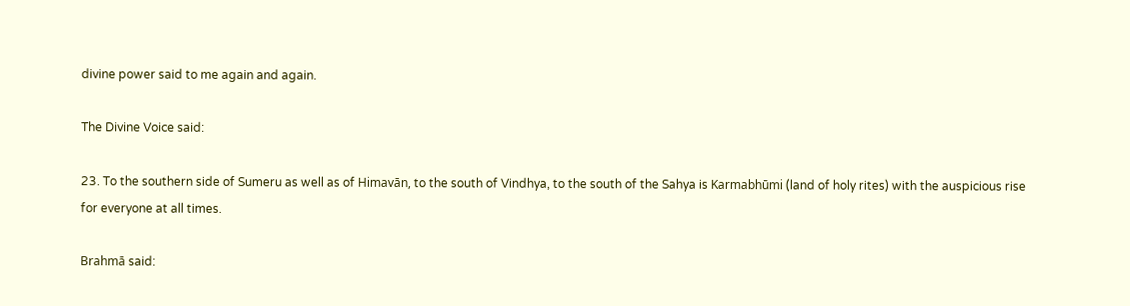divine power said to me again and again.

The Divine Voice said:

23. To the southern side of Sumeru as well as of Himavān, to the south of Vindhya, to the south of the Sahya is Karmabhūmi (land of holy rites) with the auspicious rise for everyone at all times.

Brahmā said: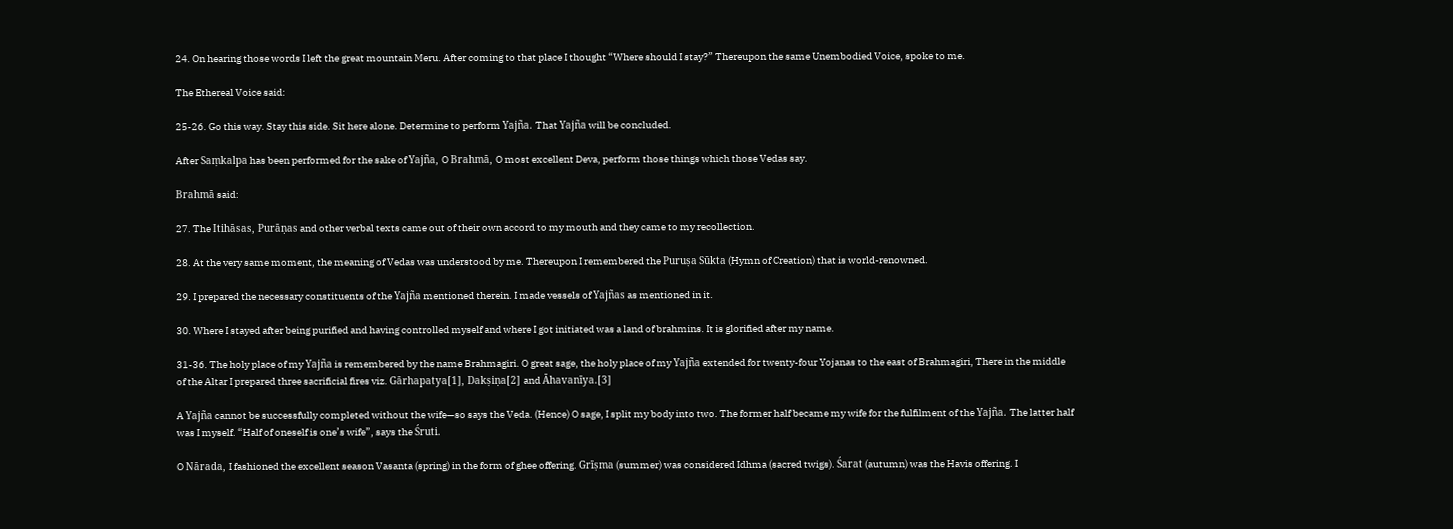24. On hearing those words I left the great mountain Meru. After coming to that place I thought “Where should I stay?” Thereupon the same Unembodied Voice, spoke to me.

The Ethereal Voice said:

25-26. Go this way. Stay this side. Sit here alone. Determine to perform Yajña. That Yajña will be concluded.

After Saṃkalpa has been performed for the sake of Yajña, O Brahmā, O most excellent Deva, perform those things which those Vedas say.

Brahmā said:

27. The Itihāsas, Purāṇas and other verbal texts came out of their own accord to my mouth and they came to my recollection.

28. At the very same moment, the meaning of Vedas was understood by me. Thereupon I remembered the Puruṣa Sūkta (Hymn of Creation) that is world-renowned.

29. I prepared the necessary constituents of the Yajña mentioned therein. I made vessels of Yajñas as mentioned in it.

30. Where I stayed after being purified and having controlled myself and where I got initiated was a land of brahmins. It is glorified after my name.

31-36. The holy place of my Yajña is remembered by the name Brahmagiri. O great sage, the holy place of my Yajña extended for twenty-four Yojanas to the east of Brahmagiri, There in the middle of the Altar I prepared three sacrificial fires viz. Gārhapatya[1], Dakṣiṇa[2] and Āhavanīya.[3]

A Yajña cannot be successfully completed without the wife—so says the Veda. (Hence) O sage, I split my body into two. The former half became my wife for the fulfilment of the Yajña. The latter half was I myself. “Half of oneself is one’s wife”, says the Śruti.

O Nārada, I fashioned the excellent season Vasanta (spring) in the form of ghee offering. Grīṣma (summer) was considered Idhma (sacred twigs). Śarat (autumn) was the Havis offering. I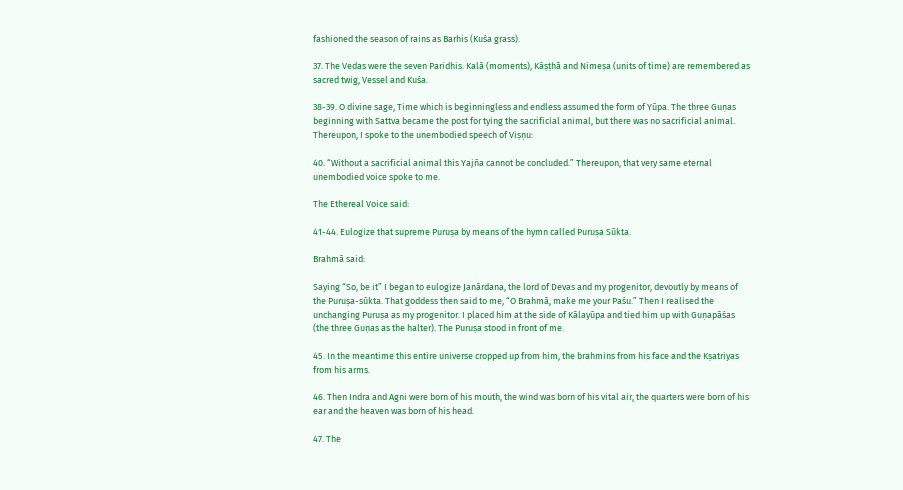fashioned the season of rains as Barhis (Kuśa grass).

37. The Vedas were the seven Paridhis. Kalā (moments), Kāṣṭhā and Nimeṣa (units of time) are remembered as sacred twig, Vessel and Kuśa.

38-39. O divine sage, Time which is beginningless and endless assumed the form of Yūpa. The three Guṇas beginning with Sattva became the post for tying the sacrificial animal, but there was no sacrificial animal. Thereupon, I spoke to the unembodied speech of Viṣṇu:

40. “Without a sacrificial animal this Yajña cannot be concluded.” Thereupon, that very same eternal unembodied voice spoke to me.

The Ethereal Voice said:

41-44. Eulogize that supreme Puruṣa by means of the hymn called Puruṣa Sūkta.

Brahmā said:

Saying “So, be it” I began to eulogize Janārdana, the lord of Devas and my progenitor, devoutly by means of the Puruṣa-sūkta. That goddess then said to me, “O Brahmā, make me your Paśu.” Then I realised the unchanging Puruṣa as my progenitor. I placed him at the side of Kālayūpa and tied him up with Guṇapāśas (the three Guṇas as the halter). The Puruṣa stood in front of me.

45. In the meantime this entire universe cropped up from him, the brahmins from his face and the Kṣatriyas from his arms.

46. Then Indra and Agni were born of his mouth, the wind was born of his vital air, the quarters were born of his ear and the heaven was born of his head.

47. The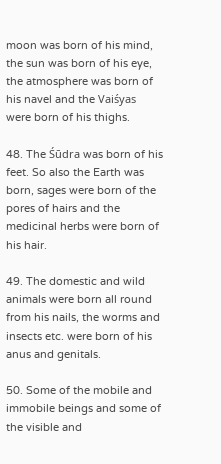moon was born of his mind, the sun was born of his eye, the atmosphere was born of his navel and the Vaiśyas were born of his thighs.

48. The Śūdra was born of his feet. So also the Earth was born, sages were born of the pores of hairs and the medicinal herbs were born of his hair.

49. The domestic and wild animals were born all round from his nails, the worms and insects etc. were born of his anus and genitals.

50. Some of the mobile and immobile beings and some of the visible and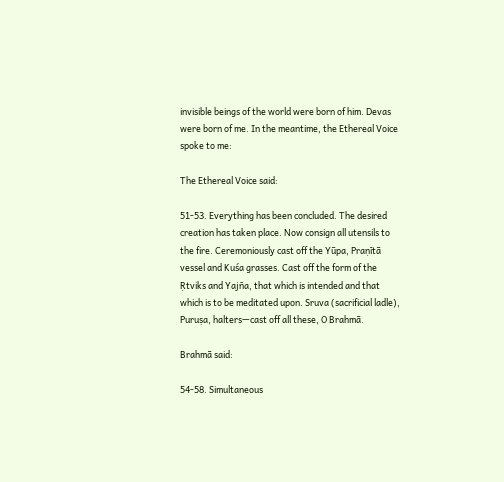invisible beings of the world were born of him. Devas were born of me. In the meantime, the Ethereal Voice spoke to me:

The Ethereal Voice said:

51-53. Everything has been concluded. The desired creation has taken place. Now consign all utensils to the fire. Ceremoniously cast off the Yūpa, Praṇītā vessel and Kuśa grasses. Cast off the form of the Ṛtviks and Yajña, that which is intended and that which is to be meditated upon. Sruva (sacrificial ladle), Puruṣa, halters—cast off all these, O Brahmā.

Brahmā said:

54-58. Simultaneous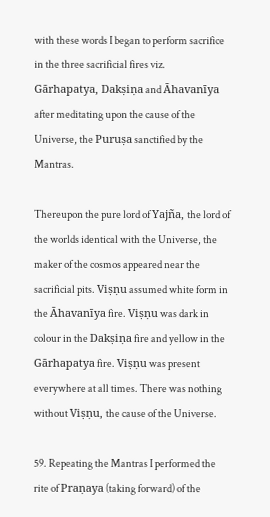with these words I began to perform sacrifice in the three sacrificial fires viz. Gārhapatya, Dakṣiṇa and Āhavanīya after meditating upon the cause of the Universe, the Puruṣa sanctified by the Mantras.

Thereupon the pure lord of Yajña, the lord of the worlds identical with the Universe, the maker of the cosmos appeared near the sacrificial pits. Viṣṇu assumed white form in the Āhavanīya fire. Viṣṇu was dark in colour in the Dakṣiṇa fire and yellow in the Gārhapatya fire. Viṣṇu was present everywhere at all times. There was nothing without Viṣṇu, the cause of the Universe.

59. Repeating the Mantras I performed the rite of Praṇaya (taking forward) of the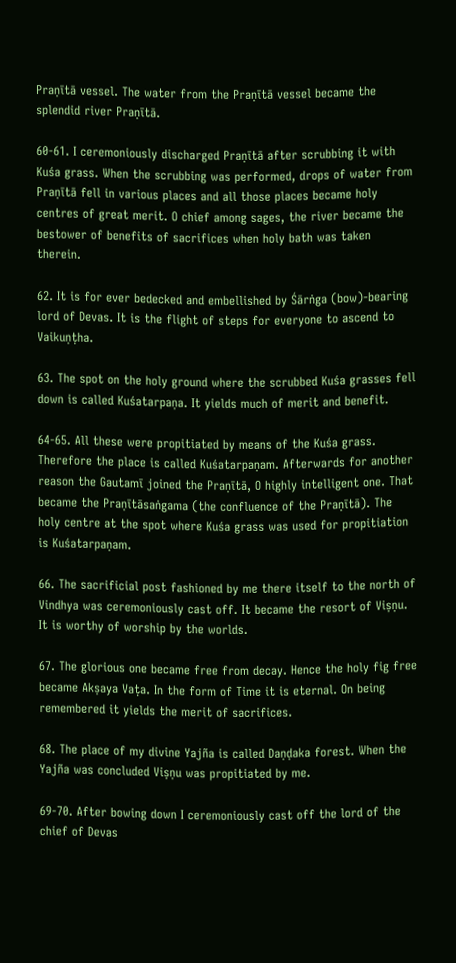Praṇītā vessel. The water from the Praṇītā vessel became the splendid river Praṇītā.

60-61. I ceremoniously discharged Praṇītā after scrubbing it with Kuśa grass. When the scrubbing was performed, drops of water from Praṇītā fell in various places and all those places became holy centres of great merit. O chief among sages, the river became the bestower of benefits of sacrifices when holy bath was taken therein.

62. It is for ever bedecked and embellished by Śārṅga (bow)-bearing lord of Devas. It is the flight of steps for everyone to ascend to Vaikuṇṭha.

63. The spot on the holy ground where the scrubbed Kuśa grasses fell down is called Kuśatarpaṇa. It yields much of merit and benefit.

64-65. All these were propitiated by means of the Kuśa grass. Therefore the place is called Kuśatarpaṇam. Afterwards for another reason the Gautamī joined the Praṇītā, O highly intelligent one. That became the Praṇītāsaṅgama (the confluence of the Praṇītā). The holy centre at the spot where Kuśa grass was used for propitiation is Kuśatarpaṇam.

66. The sacrificial post fashioned by me there itself to the north of Vindhya was ceremoniously cast off. It became the resort of Viṣṇu. It is worthy of worship by the worlds.

67. The glorious one became free from decay. Hence the holy fig free became Akṣaya Vaṭa. In the form of Time it is eternal. On being remembered it yields the merit of sacrifices.

68. The place of my divine Yajña is called Daṇḍaka forest. When the Yajña was concluded Viṣṇu was propitiated by me.

69-70. After bowing down I ceremoniously cast off the lord of the chief of Devas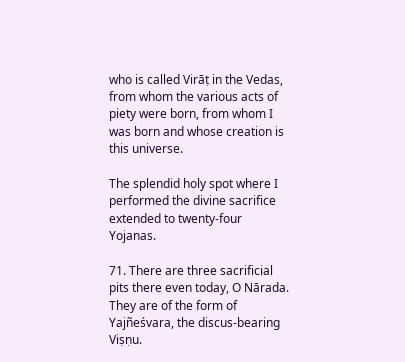who is called Virāṭ in the Vedas, from whom the various acts of piety were born, from whom I was born and whose creation is this universe.

The splendid holy spot where I performed the divine sacrifice extended to twenty-four Yojanas.

71. There are three sacrificial pits there even today, O Nārada. They are of the form of Yajñeśvara, the discus-bearing Viṣṇu.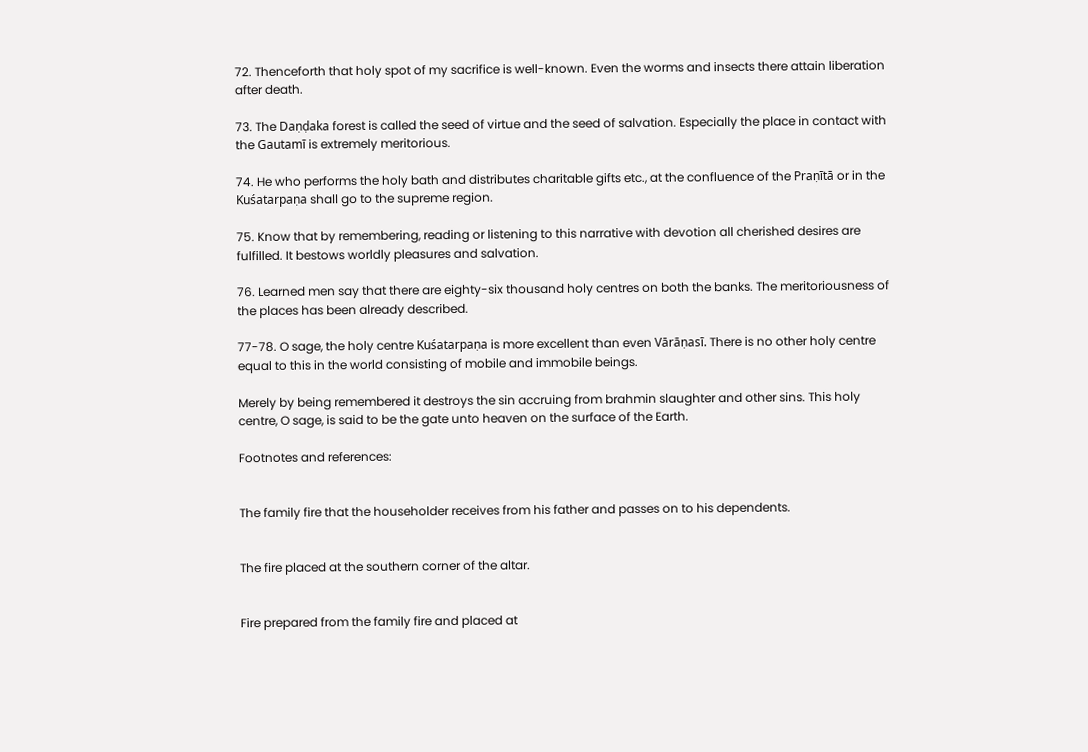72. Thenceforth that holy spot of my sacrifice is well-known. Even the worms and insects there attain liberation after death.

73. The Daṇḍaka forest is called the seed of virtue and the seed of salvation. Especially the place in contact with the Gautamī is extremely meritorious.

74. He who performs the holy bath and distributes charitable gifts etc., at the confluence of the Praṇītā or in the Kuśatarpaṇa shall go to the supreme region.

75. Know that by remembering, reading or listening to this narrative with devotion all cherished desires are fulfilled. It bestows worldly pleasures and salvation.

76. Learned men say that there are eighty-six thousand holy centres on both the banks. The meritoriousness of the places has been already described.

77-78. O sage, the holy centre Kuśatarpaṇa is more excellent than even Vārāṇasī. There is no other holy centre equal to this in the world consisting of mobile and immobile beings.

Merely by being remembered it destroys the sin accruing from brahmin slaughter and other sins. This holy centre, O sage, is said to be the gate unto heaven on the surface of the Earth.

Footnotes and references:


The family fire that the householder receives from his father and passes on to his dependents.


The fire placed at the southern corner of the altar.


Fire prepared from the family fire and placed at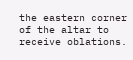the eastern corner of the altar to receive oblations.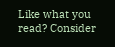Like what you read? Consider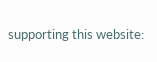supporting this website: